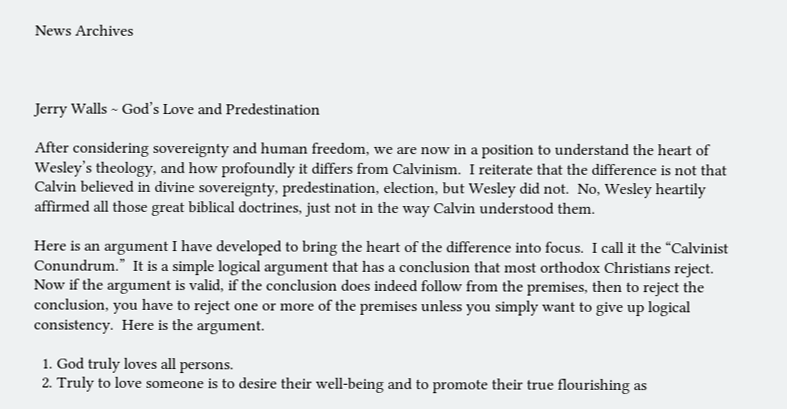News Archives



Jerry Walls ~ God’s Love and Predestination

After considering sovereignty and human freedom, we are now in a position to understand the heart of Wesley’s theology, and how profoundly it differs from Calvinism.  I reiterate that the difference is not that Calvin believed in divine sovereignty, predestination, election, but Wesley did not.  No, Wesley heartily affirmed all those great biblical doctrines, just not in the way Calvin understood them.

Here is an argument I have developed to bring the heart of the difference into focus.  I call it the “Calvinist Conundrum.”  It is a simple logical argument that has a conclusion that most orthodox Christians reject.  Now if the argument is valid, if the conclusion does indeed follow from the premises, then to reject the conclusion, you have to reject one or more of the premises unless you simply want to give up logical consistency.  Here is the argument.

  1. God truly loves all persons.
  2. Truly to love someone is to desire their well-being and to promote their true flourishing as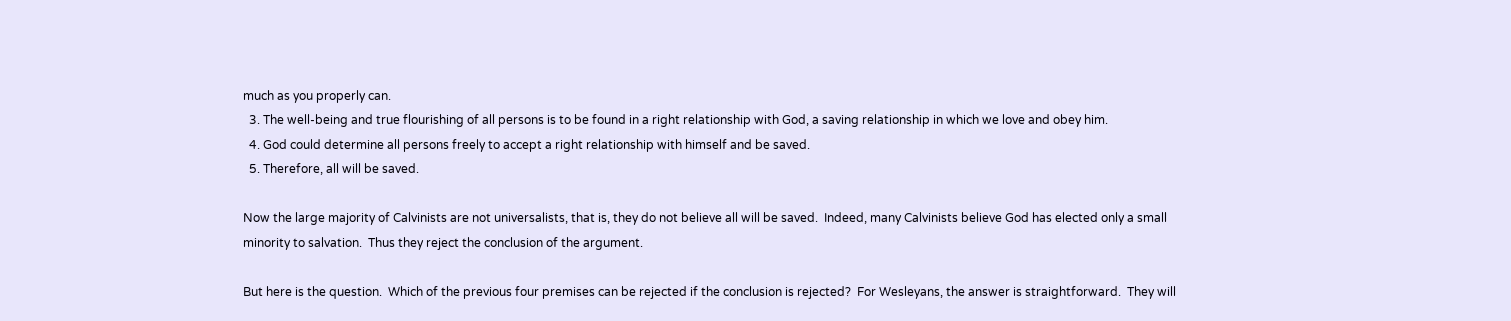much as you properly can.
  3. The well-being and true flourishing of all persons is to be found in a right relationship with God, a saving relationship in which we love and obey him.
  4. God could determine all persons freely to accept a right relationship with himself and be saved.
  5. Therefore, all will be saved.

Now the large majority of Calvinists are not universalists, that is, they do not believe all will be saved.  Indeed, many Calvinists believe God has elected only a small minority to salvation.  Thus they reject the conclusion of the argument.

But here is the question.  Which of the previous four premises can be rejected if the conclusion is rejected?  For Wesleyans, the answer is straightforward.  They will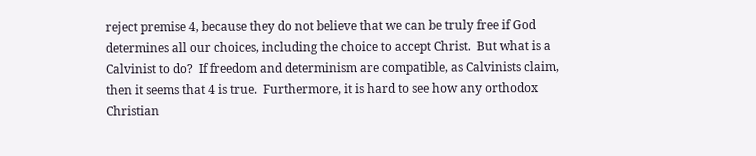reject premise 4, because they do not believe that we can be truly free if God determines all our choices, including the choice to accept Christ.  But what is a Calvinist to do?  If freedom and determinism are compatible, as Calvinists claim, then it seems that 4 is true.  Furthermore, it is hard to see how any orthodox Christian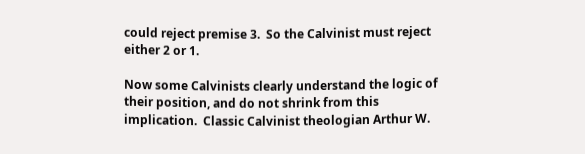could reject premise 3.  So the Calvinist must reject either 2 or 1.

Now some Calvinists clearly understand the logic of their position, and do not shrink from this implication.  Classic Calvinist theologian Arthur W.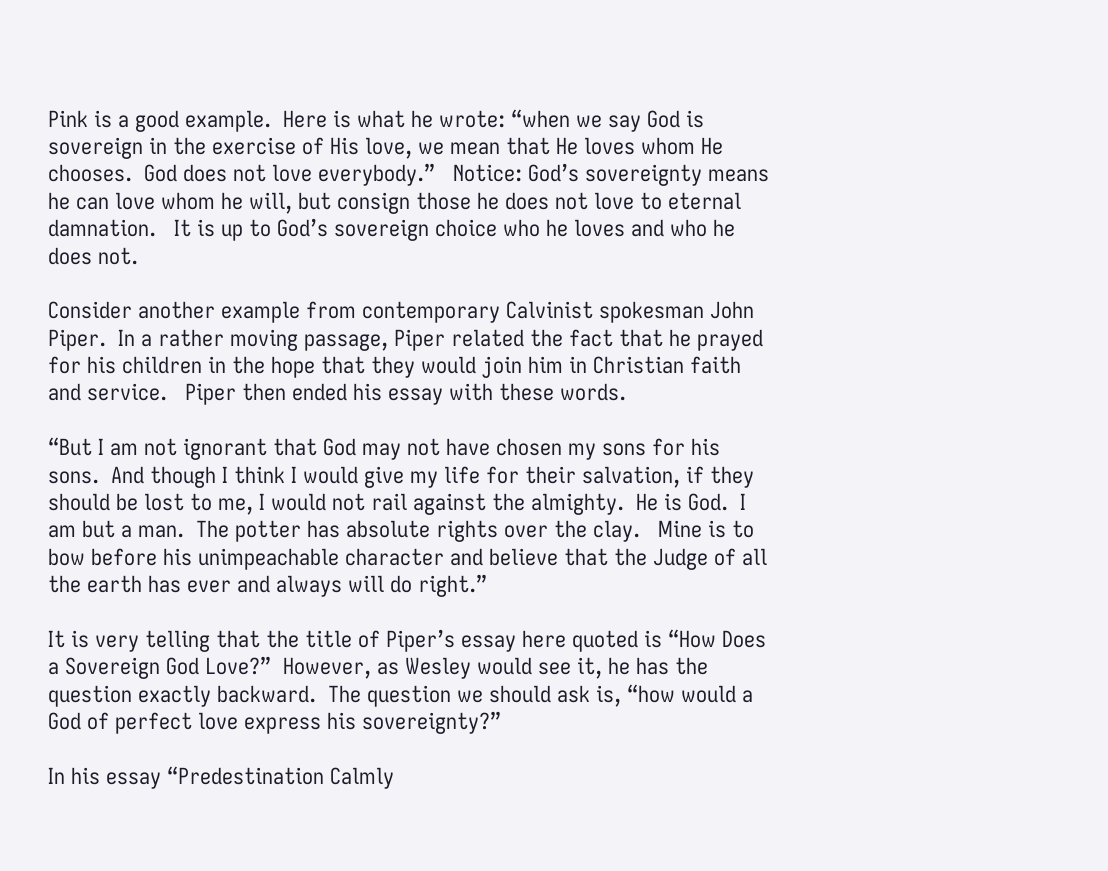Pink is a good example.  Here is what he wrote: “when we say God is sovereign in the exercise of His love, we mean that He loves whom He chooses.  God does not love everybody.”   Notice: God’s sovereignty means he can love whom he will, but consign those he does not love to eternal damnation.   It is up to God’s sovereign choice who he loves and who he does not.

Consider another example from contemporary Calvinist spokesman John Piper.  In a rather moving passage, Piper related the fact that he prayed for his children in the hope that they would join him in Christian faith and service.   Piper then ended his essay with these words.

“But I am not ignorant that God may not have chosen my sons for his sons.  And though I think I would give my life for their salvation, if they should be lost to me, I would not rail against the almighty.  He is God.  I am but a man.  The potter has absolute rights over the clay.   Mine is to bow before his unimpeachable character and believe that the Judge of all the earth has ever and always will do right.”

It is very telling that the title of Piper’s essay here quoted is “How Does a Sovereign God Love?”  However, as Wesley would see it, he has the question exactly backward.  The question we should ask is, “how would a God of perfect love express his sovereignty?”

In his essay “Predestination Calmly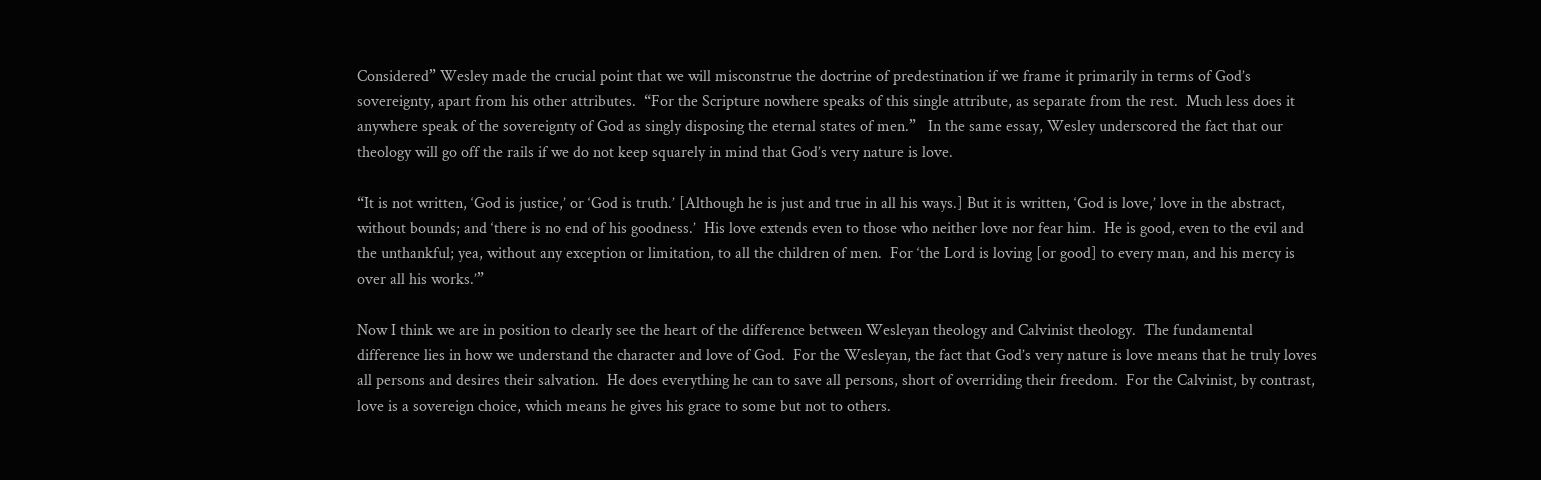Considered” Wesley made the crucial point that we will misconstrue the doctrine of predestination if we frame it primarily in terms of God’s sovereignty, apart from his other attributes.  “For the Scripture nowhere speaks of this single attribute, as separate from the rest.  Much less does it anywhere speak of the sovereignty of God as singly disposing the eternal states of men.”   In the same essay, Wesley underscored the fact that our theology will go off the rails if we do not keep squarely in mind that God’s very nature is love.

“It is not written, ‘God is justice,’ or ‘God is truth.’ [Although he is just and true in all his ways.] But it is written, ‘God is love,’ love in the abstract, without bounds; and ‘there is no end of his goodness.’  His love extends even to those who neither love nor fear him.  He is good, even to the evil and the unthankful; yea, without any exception or limitation, to all the children of men.  For ‘the Lord is loving [or good] to every man, and his mercy is over all his works.’”

Now I think we are in position to clearly see the heart of the difference between Wesleyan theology and Calvinist theology.  The fundamental difference lies in how we understand the character and love of God.  For the Wesleyan, the fact that God’s very nature is love means that he truly loves all persons and desires their salvation.  He does everything he can to save all persons, short of overriding their freedom.  For the Calvinist, by contrast, love is a sovereign choice, which means he gives his grace to some but not to others.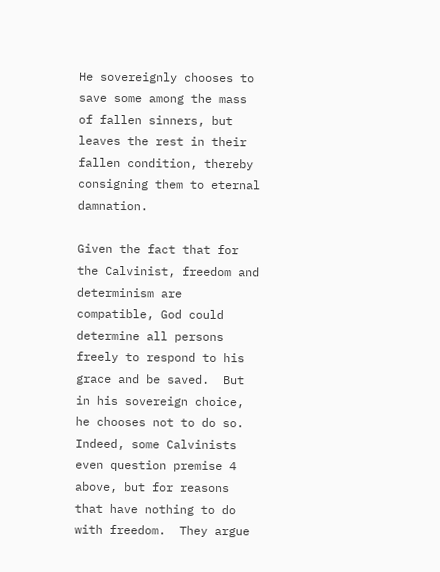He sovereignly chooses to save some among the mass of fallen sinners, but leaves the rest in their fallen condition, thereby consigning them to eternal damnation.

Given the fact that for the Calvinist, freedom and determinism are compatible, God could determine all persons freely to respond to his grace and be saved.  But in his sovereign choice, he chooses not to do so.  Indeed, some Calvinists even question premise 4 above, but for reasons that have nothing to do with freedom.  They argue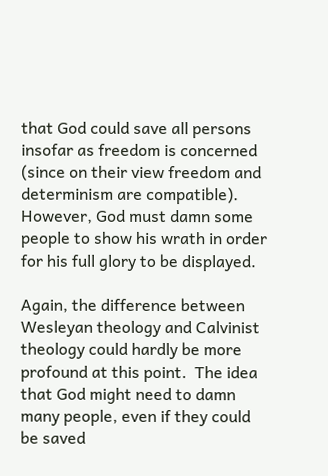that God could save all persons insofar as freedom is concerned (since on their view freedom and determinism are compatible). However, God must damn some people to show his wrath in order for his full glory to be displayed.

Again, the difference between Wesleyan theology and Calvinist theology could hardly be more profound at this point.  The idea that God might need to damn many people, even if they could be saved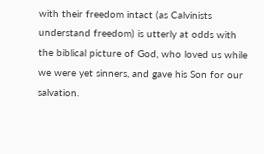with their freedom intact (as Calvinists understand freedom) is utterly at odds with the biblical picture of God, who loved us while we were yet sinners, and gave his Son for our salvation.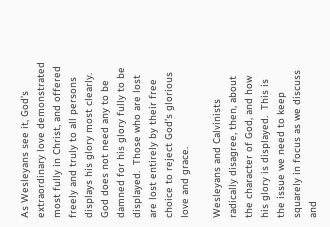As Wesleyans see it, God’s extraordinary love demonstrated most fully in Christ, and offered freely and truly to all persons displays his glory most clearly.  God does not need any to be damned for his glory fully to be displayed.  Those who are lost are lost entirely by their free choice to reject God’s glorious love and grace.

Wesleyans and Calvinists radically disagree, then, about the character of God, and how his glory is displayed.  This is the issue we need to keep squarely in focus as we discuss and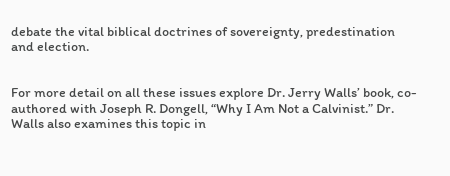debate the vital biblical doctrines of sovereignty, predestination and election.


For more detail on all these issues explore Dr. Jerry Walls’ book, co-authored with Joseph R. Dongell, “Why I Am Not a Calvinist.” Dr. Walls also examines this topic in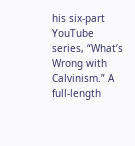his six-part YouTube series, “What’s Wrong with Calvinism.” A full-length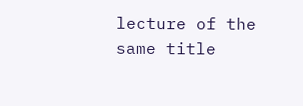lecture of the same title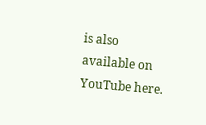is also available on YouTube here.